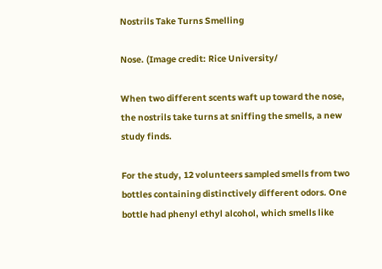Nostrils Take Turns Smelling

Nose. (Image credit: Rice University/

When two different scents waft up toward the nose, the nostrils take turns at sniffing the smells, a new study finds.

For the study, 12 volunteers sampled smells from two bottles containing distinctively different odors. One bottle had phenyl ethyl alcohol, which smells like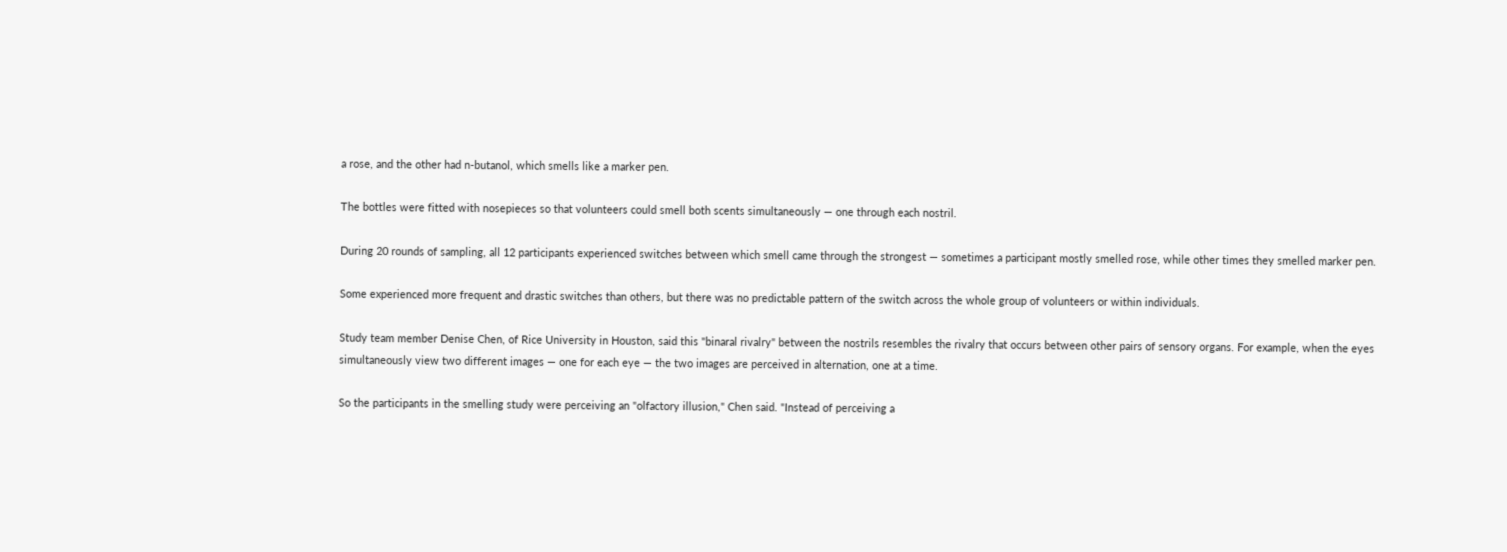a rose, and the other had n-butanol, which smells like a marker pen.

The bottles were fitted with nosepieces so that volunteers could smell both scents simultaneously — one through each nostril.

During 20 rounds of sampling, all 12 participants experienced switches between which smell came through the strongest — sometimes a participant mostly smelled rose, while other times they smelled marker pen.

Some experienced more frequent and drastic switches than others, but there was no predictable pattern of the switch across the whole group of volunteers or within individuals.

Study team member Denise Chen, of Rice University in Houston, said this "binaral rivalry" between the nostrils resembles the rivalry that occurs between other pairs of sensory organs. For example, when the eyes simultaneously view two different images — one for each eye — the two images are perceived in alternation, one at a time.

So the participants in the smelling study were perceiving an "olfactory illusion," Chen said. "Instead of perceiving a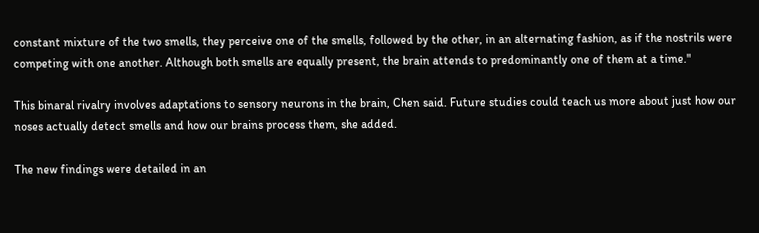constant mixture of the two smells, they perceive one of the smells, followed by the other, in an alternating fashion, as if the nostrils were competing with one another. Although both smells are equally present, the brain attends to predominantly one of them at a time."

This binaral rivalry involves adaptations to sensory neurons in the brain, Chen said. Future studies could teach us more about just how our noses actually detect smells and how our brains process them, she added.

The new findings were detailed in an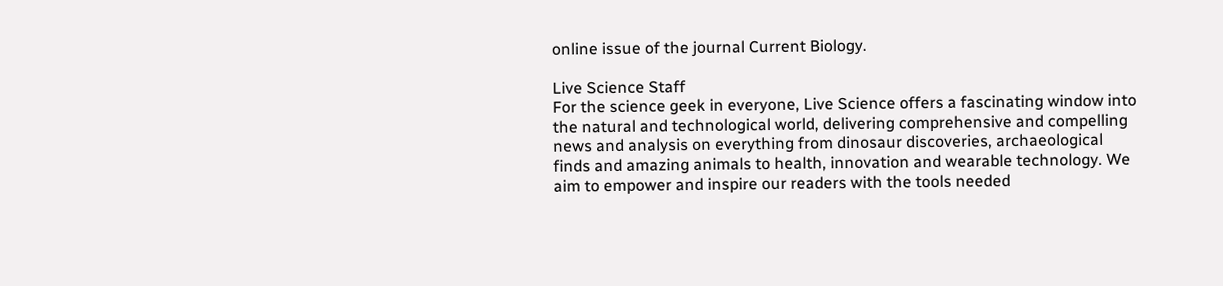online issue of the journal Current Biology.

Live Science Staff
For the science geek in everyone, Live Science offers a fascinating window into the natural and technological world, delivering comprehensive and compelling news and analysis on everything from dinosaur discoveries, archaeological finds and amazing animals to health, innovation and wearable technology. We aim to empower and inspire our readers with the tools needed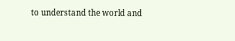to understand the world and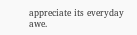appreciate its everyday awe.